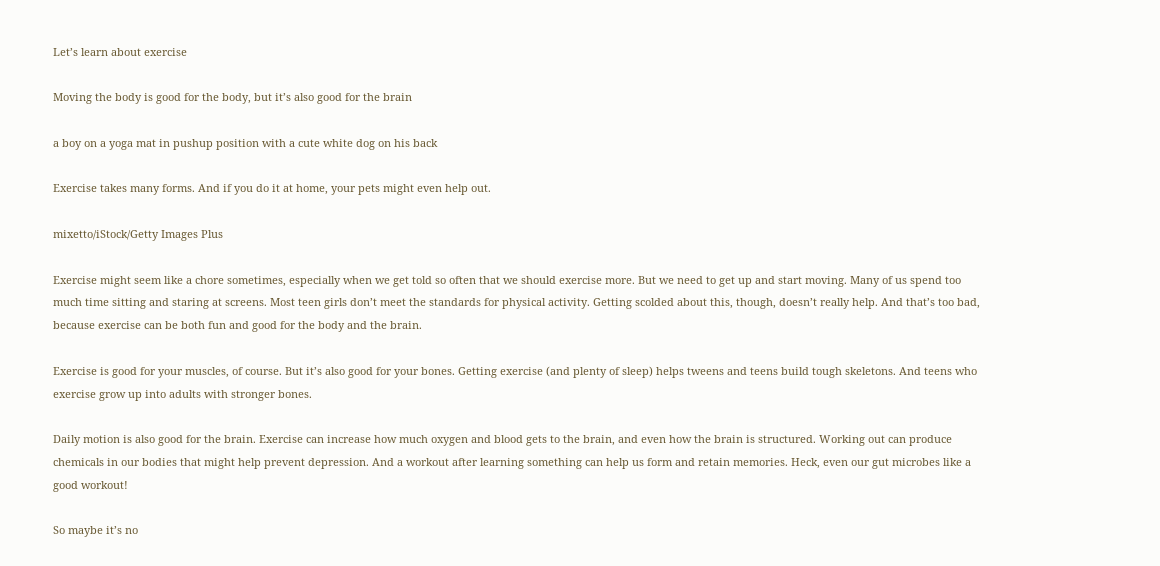Let’s learn about exercise

Moving the body is good for the body, but it’s also good for the brain

a boy on a yoga mat in pushup position with a cute white dog on his back

Exercise takes many forms. And if you do it at home, your pets might even help out.

mixetto/iStock/Getty Images Plus

Exercise might seem like a chore sometimes, especially when we get told so often that we should exercise more. But we need to get up and start moving. Many of us spend too much time sitting and staring at screens. Most teen girls don’t meet the standards for physical activity. Getting scolded about this, though, doesn’t really help. And that’s too bad, because exercise can be both fun and good for the body and the brain.

Exercise is good for your muscles, of course. But it’s also good for your bones. Getting exercise (and plenty of sleep) helps tweens and teens build tough skeletons. And teens who exercise grow up into adults with stronger bones.

Daily motion is also good for the brain. Exercise can increase how much oxygen and blood gets to the brain, and even how the brain is structured. Working out can produce chemicals in our bodies that might help prevent depression. And a workout after learning something can help us form and retain memories. Heck, even our gut microbes like a good workout!

So maybe it’s no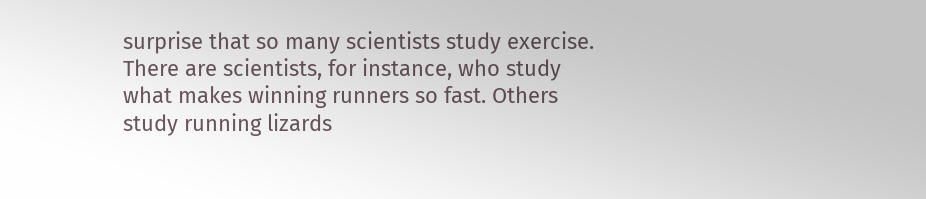surprise that so many scientists study exercise. There are scientists, for instance, who study what makes winning runners so fast. Others study running lizards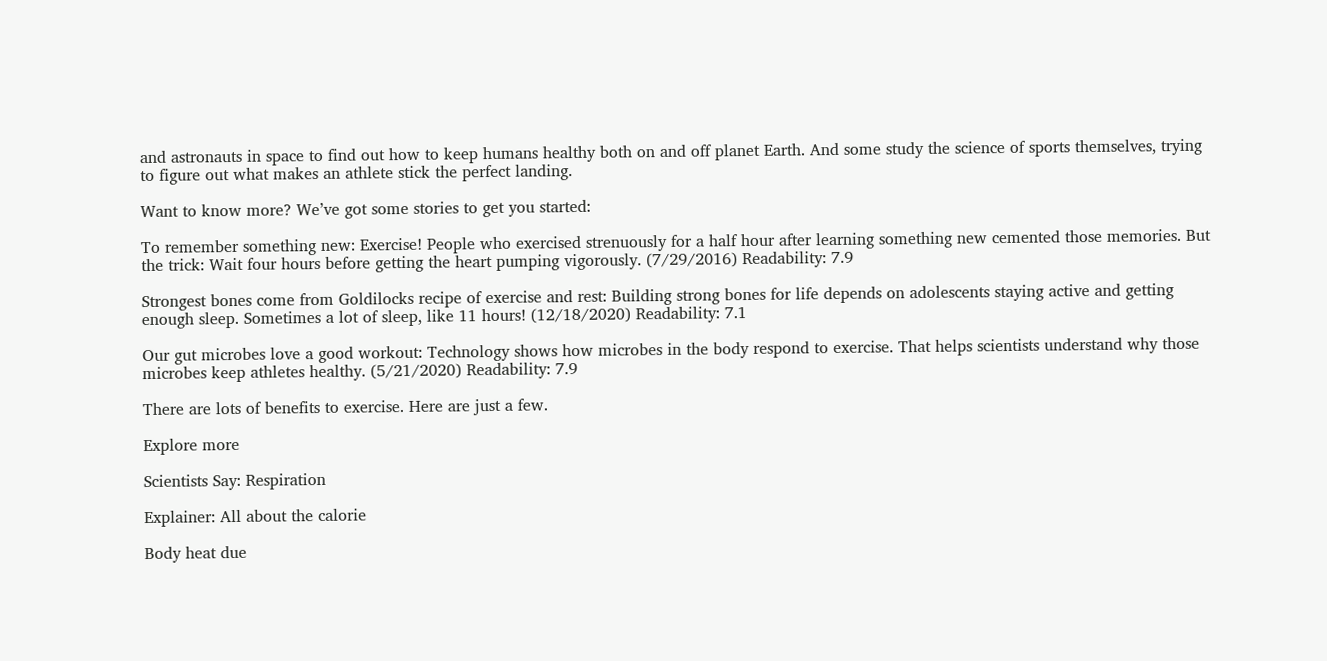and astronauts in space to find out how to keep humans healthy both on and off planet Earth. And some study the science of sports themselves, trying to figure out what makes an athlete stick the perfect landing.

Want to know more? We’ve got some stories to get you started:

To remember something new: Exercise! People who exercised strenuously for a half hour after learning something new cemented those memories. But the trick: Wait four hours before getting the heart pumping vigorously. (7/29/2016) Readability: 7.9

Strongest bones come from Goldilocks recipe of exercise and rest: Building strong bones for life depends on adolescents staying active and getting enough sleep. Sometimes a lot of sleep, like 11 hours! (12/18/2020) Readability: 7.1

Our gut microbes love a good workout: Technology shows how microbes in the body respond to exercise. That helps scientists understand why those microbes keep athletes healthy. (5/21/2020) Readability: 7.9

There are lots of benefits to exercise. Here are just a few.

Explore more

Scientists Say: Respiration

Explainer: All about the calorie

Body heat due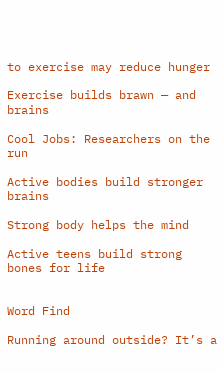to exercise may reduce hunger

Exercise builds brawn — and brains

Cool Jobs: Researchers on the run

Active bodies build stronger brains

Strong body helps the mind

Active teens build strong bones for life


Word Find

Running around outside? It’s a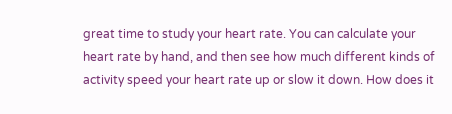great time to study your heart rate. You can calculate your heart rate by hand, and then see how much different kinds of activity speed your heart rate up or slow it down. How does it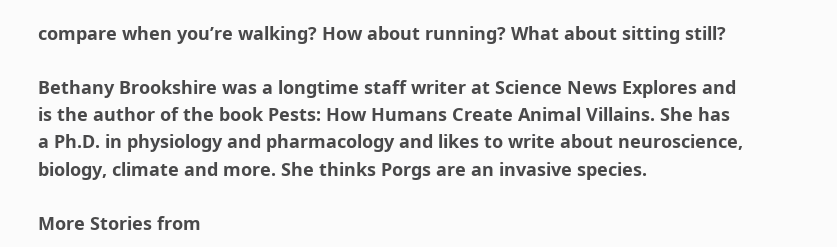compare when you’re walking? How about running? What about sitting still?

Bethany Brookshire was a longtime staff writer at Science News Explores and is the author of the book Pests: How Humans Create Animal Villains. She has a Ph.D. in physiology and pharmacology and likes to write about neuroscience, biology, climate and more. She thinks Porgs are an invasive species.

More Stories from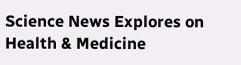Science News Explores on Health & Medicine